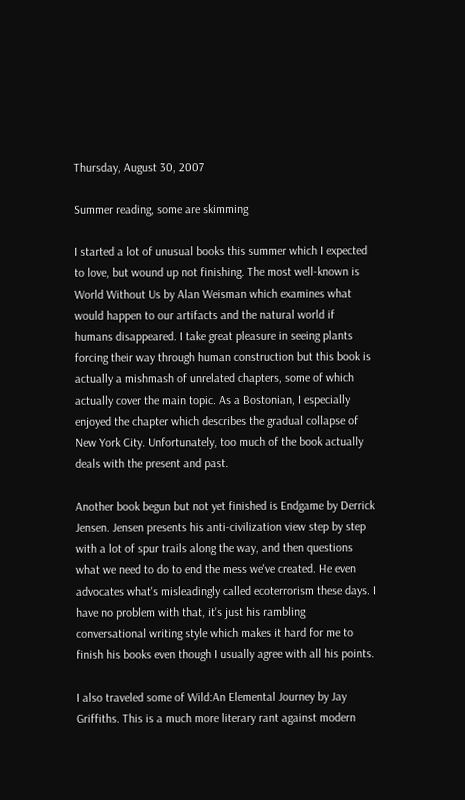Thursday, August 30, 2007

Summer reading, some are skimming

I started a lot of unusual books this summer which I expected to love, but wound up not finishing. The most well-known is World Without Us by Alan Weisman which examines what would happen to our artifacts and the natural world if humans disappeared. I take great pleasure in seeing plants forcing their way through human construction but this book is actually a mishmash of unrelated chapters, some of which actually cover the main topic. As a Bostonian, I especially enjoyed the chapter which describes the gradual collapse of New York City. Unfortunately, too much of the book actually deals with the present and past.

Another book begun but not yet finished is Endgame by Derrick Jensen. Jensen presents his anti-civilization view step by step with a lot of spur trails along the way, and then questions what we need to do to end the mess we've created. He even advocates what's misleadingly called ecoterrorism these days. I have no problem with that, it's just his rambling conversational writing style which makes it hard for me to finish his books even though I usually agree with all his points.

I also traveled some of Wild:An Elemental Journey by Jay Griffiths. This is a much more literary rant against modern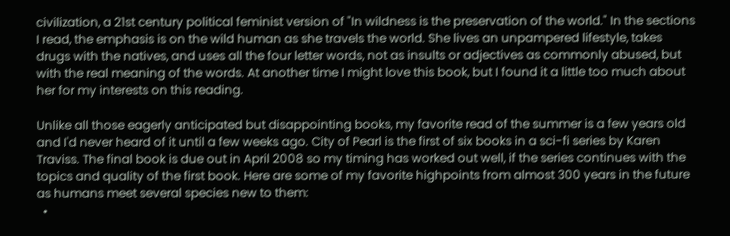civilization, a 21st century political feminist version of "In wildness is the preservation of the world." In the sections I read, the emphasis is on the wild human as she travels the world. She lives an unpampered lifestyle, takes drugs with the natives, and uses all the four letter words, not as insults or adjectives as commonly abused, but with the real meaning of the words. At another time I might love this book, but I found it a little too much about her for my interests on this reading.

Unlike all those eagerly anticipated but disappointing books, my favorite read of the summer is a few years old and I'd never heard of it until a few weeks ago. City of Pearl is the first of six books in a sci-fi series by Karen Traviss. The final book is due out in April 2008 so my timing has worked out well, if the series continues with the topics and quality of the first book. Here are some of my favorite highpoints from almost 300 years in the future as humans meet several species new to them:
  •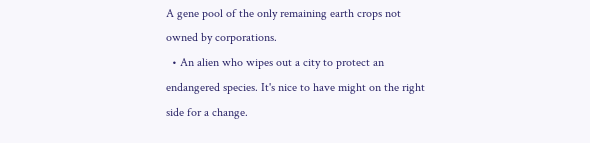A gene pool of the only remaining earth crops not owned by corporations.
  • An alien who wipes out a city to protect an endangered species. It's nice to have might on the right side for a change.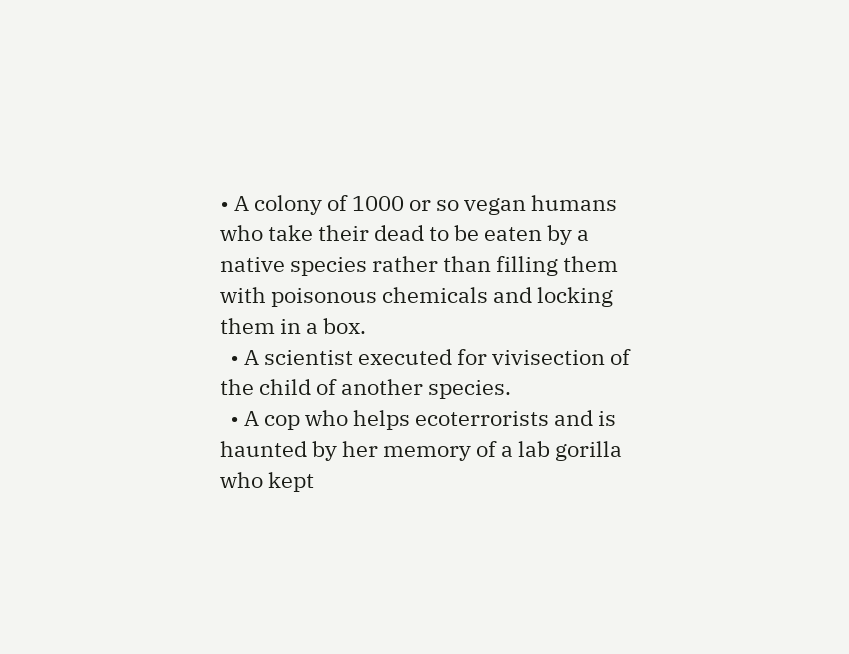• A colony of 1000 or so vegan humans who take their dead to be eaten by a native species rather than filling them with poisonous chemicals and locking them in a box.
  • A scientist executed for vivisection of the child of another species.
  • A cop who helps ecoterrorists and is haunted by her memory of a lab gorilla who kept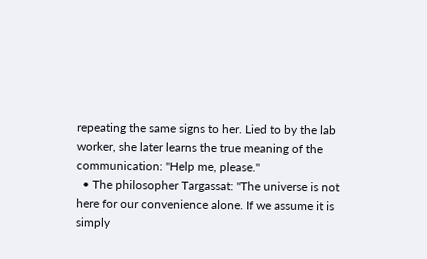repeating the same signs to her. Lied to by the lab worker, she later learns the true meaning of the communication: "Help me, please."
  • The philosopher Targassat: "The universe is not here for our convenience alone. If we assume it is simply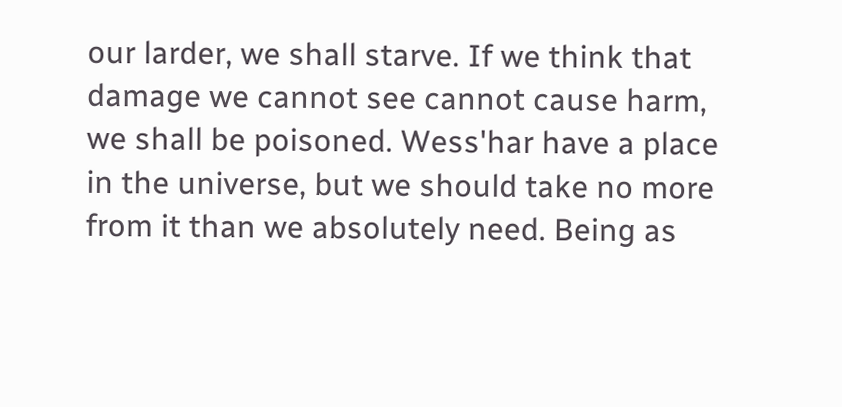our larder, we shall starve. If we think that damage we cannot see cannot cause harm, we shall be poisoned. Wess'har have a place in the universe, but we should take no more from it than we absolutely need. Being as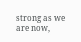strong as we are now,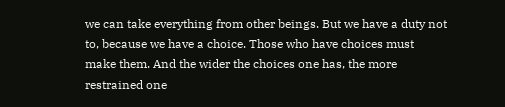we can take everything from other beings. But we have a duty not to, because we have a choice. Those who have choices must make them. And the wider the choices one has, the more restrained one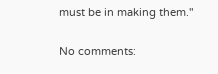must be in making them."

No comments: